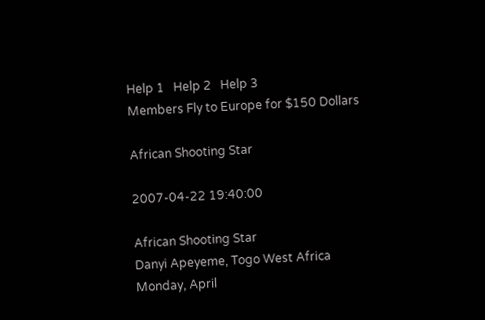Help 1   Help 2   Help 3
Members Fly to Europe for $150 Dollars

African Shooting Star

2007-04-22 19:40:00

African Shooting Star
Danyi Apeyeme, Togo West Africa
Monday, April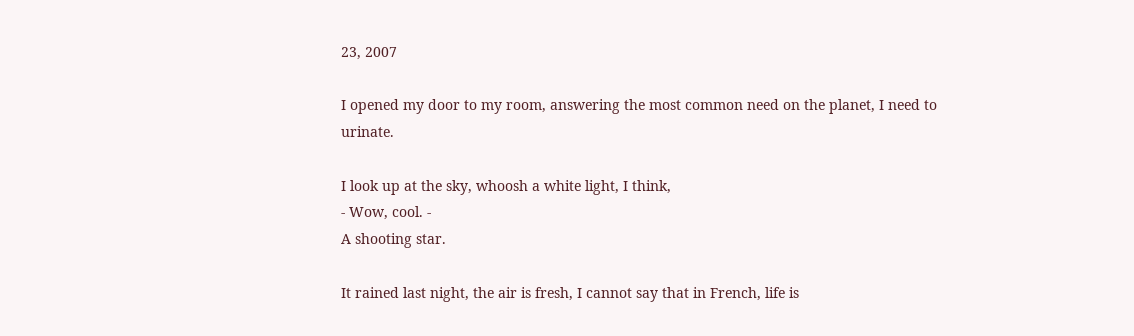23, 2007

I opened my door to my room, answering the most common need on the planet, I need to urinate.

I look up at the sky, whoosh a white light, I think,
- Wow, cool. -
A shooting star.

It rained last night, the air is fresh, I cannot say that in French, life is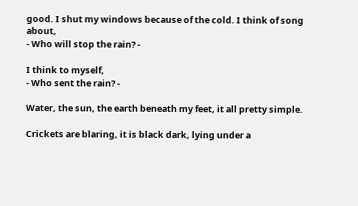good. I shut my windows because of the cold. I think of song about,
- Who will stop the rain? -

I think to myself,
- Who sent the rain? -

Water, the sun, the earth beneath my feet, it all pretty simple.

Crickets are blaring, it is black dark, lying under a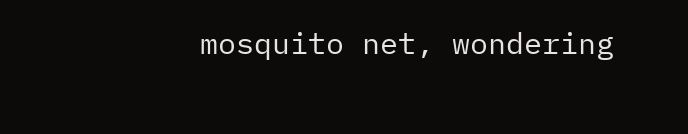mosquito net, wondering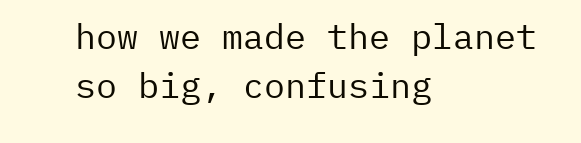how we made the planet so big, confusing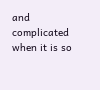and complicated when it is so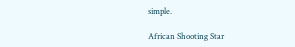simple.

African Shooting Star